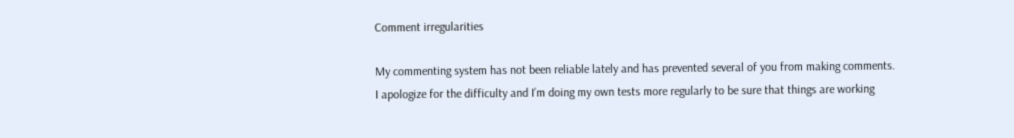Comment irregularities

My commenting system has not been reliable lately and has prevented several of you from making comments. I apologize for the difficulty and I’m doing my own tests more regularly to be sure that things are working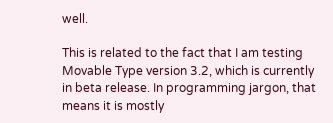well.

This is related to the fact that I am testing Movable Type version 3.2, which is currently in beta release. In programming jargon, that means it is mostly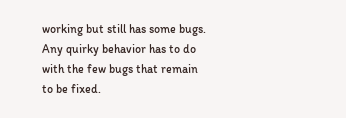working but still has some bugs. Any quirky behavior has to do with the few bugs that remain to be fixed.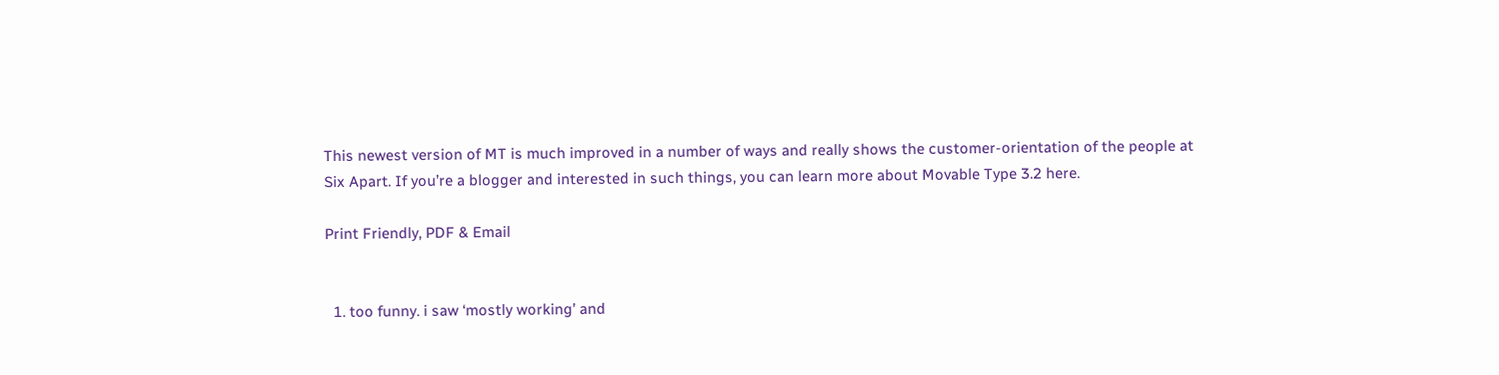This newest version of MT is much improved in a number of ways and really shows the customer-orientation of the people at Six Apart. If you’re a blogger and interested in such things, you can learn more about Movable Type 3.2 here.

Print Friendly, PDF & Email


  1. too funny. i saw ‘mostly working’ and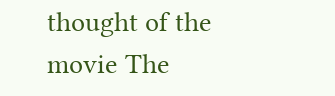thought of the movie The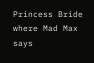Princess Bride where Mad Max says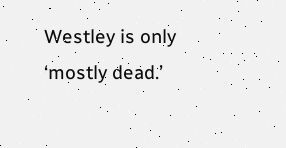Westley is only ‘mostly dead.’